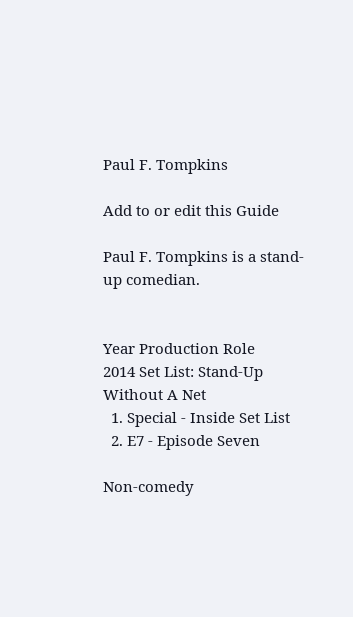Paul F. Tompkins

Add to or edit this Guide

Paul F. Tompkins is a stand-up comedian.


Year Production Role
2014 Set List: Stand-Up Without A Net
  1. Special - Inside Set List
  2. E7 - Episode Seven

Non-comedy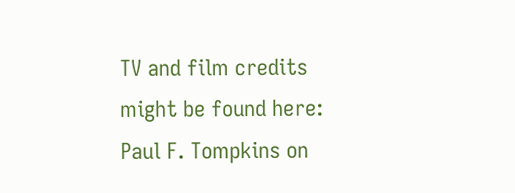TV and film credits might be found here:
Paul F. Tompkins on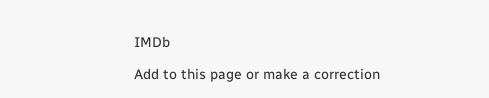IMDb

Add to this page or make a correction